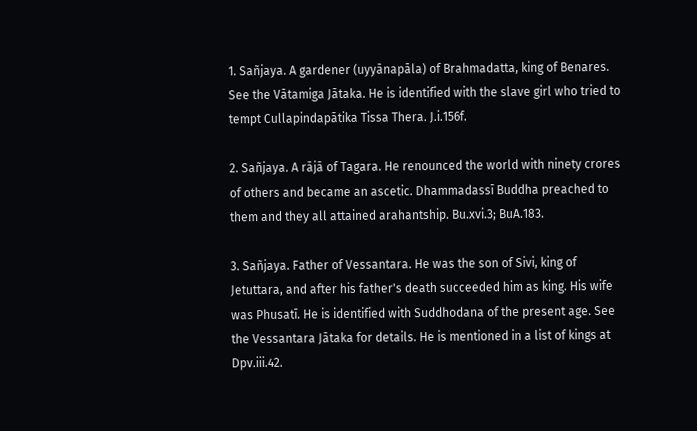1. Sañjaya. A gardener (uyyānapāla) of Brahmadatta, king of Benares. See the Vātamiga Jātaka. He is identified with the slave girl who tried to tempt Cullapindapātika Tissa Thera. J.i.156f.

2. Sañjaya. A rājā of Tagara. He renounced the world with ninety crores of others and became an ascetic. Dhammadassī Buddha preached to them and they all attained arahantship. Bu.xvi.3; BuA.183.

3. Sañjaya. Father of Vessantara. He was the son of Sivi, king of Jetuttara, and after his father's death succeeded him as king. His wife was Phusatī. He is identified with Suddhodana of the present age. See the Vessantara Jātaka for details. He is mentioned in a list of kings at Dpv.iii.42.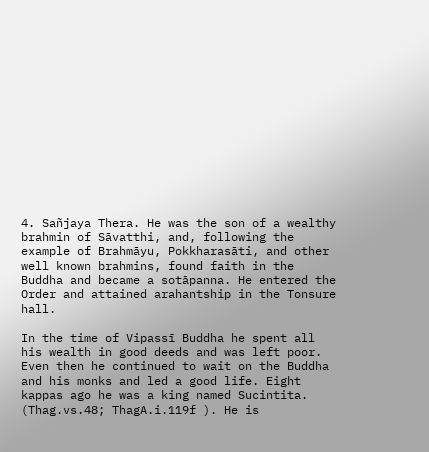4. Sañjaya Thera. He was the son of a wealthy brahmin of Sāvatthi, and, following the example of Brahmāyu, Pokkharasāti, and other well known brahmins, found faith in the Buddha and became a sotāpanna. He entered the Order and attained arahantship in the Tonsure hall.

In the time of Vipassī Buddha he spent all his wealth in good deeds and was left poor. Even then he continued to wait on the Buddha and his monks and led a good life. Eight kappas ago he was a king named Sucintita. (Thag.vs.48; ThagA.i.119f ). He is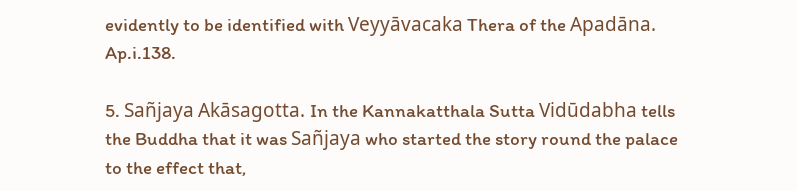evidently to be identified with Veyyāvacaka Thera of the Apadāna. Ap.i.138.

5. Sañjaya Akāsagotta. In the Kannakatthala Sutta Vidūdabha tells the Buddha that it was Sañjaya who started the story round the palace to the effect that,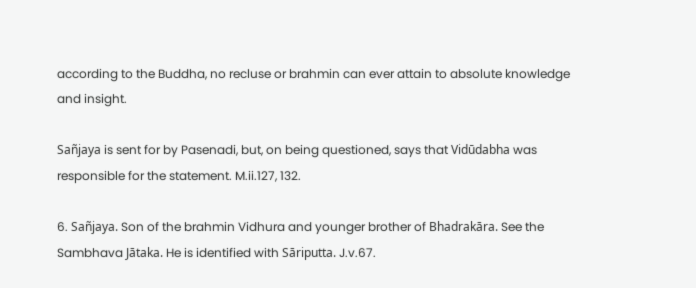according to the Buddha, no recluse or brahmin can ever attain to absolute knowledge and insight.

Sañjaya is sent for by Pasenadi, but, on being questioned, says that Vidūdabha was responsible for the statement. M.ii.127, 132.

6. Sañjaya. Son of the brahmin Vidhura and younger brother of Bhadrakāra. See the Sambhava Jātaka. He is identified with Sāriputta. J.v.67.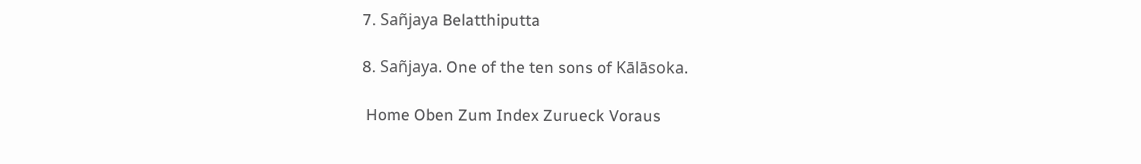7. Sañjaya Belatthiputta

8. Sañjaya. One of the ten sons of Kālāsoka.

 Home Oben Zum Index Zurueck Voraus